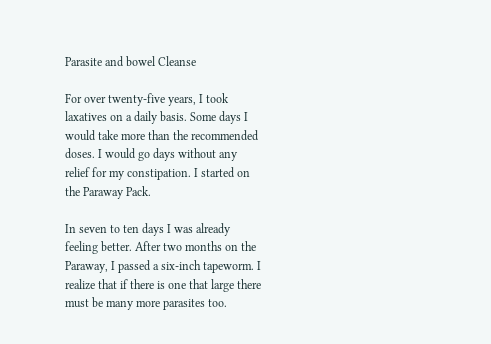Parasite and bowel Cleanse

For over twenty-five years, I took laxatives on a daily basis. Some days I would take more than the recommended doses. I would go days without any relief for my constipation. I started on the Paraway Pack.

In seven to ten days I was already feeling better. After two months on the Paraway, I passed a six-inch tapeworm. I realize that if there is one that large there must be many more parasites too.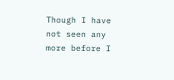Though I have not seen any more before I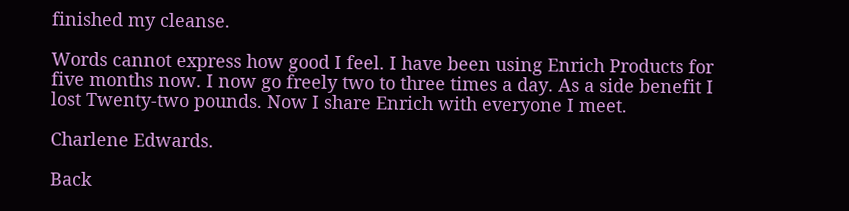finished my cleanse.

Words cannot express how good I feel. I have been using Enrich Products for five months now. I now go freely two to three times a day. As a side benefit I lost Twenty-two pounds. Now I share Enrich with everyone I meet.

Charlene Edwards.

Back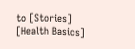to [Stories] [Health Basics]